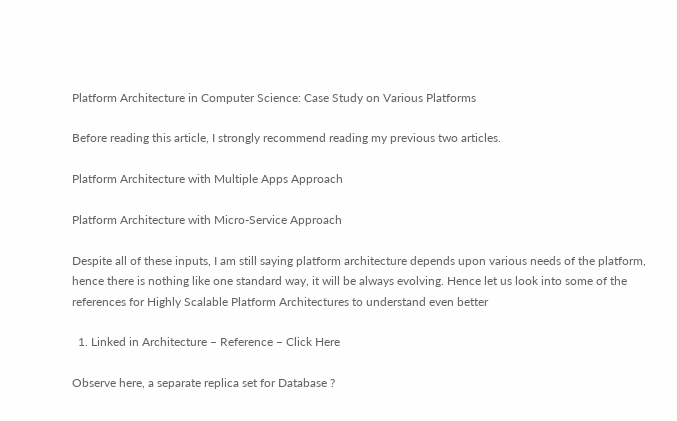Platform Architecture in Computer Science: Case Study on Various Platforms

Before reading this article, I strongly recommend reading my previous two articles.

Platform Architecture with Multiple Apps Approach

Platform Architecture with Micro-Service Approach

Despite all of these inputs, I am still saying platform architecture depends upon various needs of the platform, hence there is nothing like one standard way, it will be always evolving. Hence let us look into some of the references for Highly Scalable Platform Architectures to understand even better

  1. Linked in Architecture – Reference – Click Here

Observe here, a separate replica set for Database ?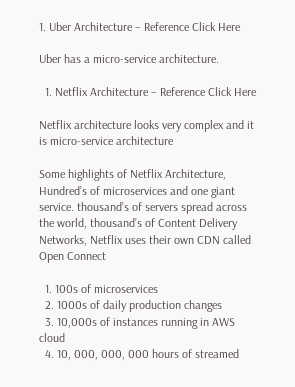1. Uber Architecture – Reference Click Here

Uber has a micro-service architecture.

  1. Netflix Architecture – Reference Click Here

Netflix architecture looks very complex and it is micro-service architecture

Some highlights of Netflix Architecture, Hundred’s of microservices and one giant service. thousand’s of servers spread across the world, thousand’s of Content Delivery Networks, Netflix uses their own CDN called Open Connect

  1. 100s of microservices
  2. 1000s of daily production changes
  3. 10,000s of instances running in AWS cloud
  4. 10, 000, 000, 000 hours of streamed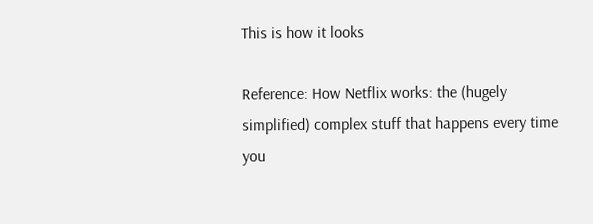This is how it looks

Reference: How Netflix works: the (hugely simplified) complex stuff that happens every time you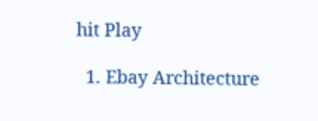hit Play

  1. Ebay Architecture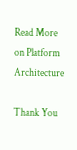Read More on Platform Architecture

Thank You